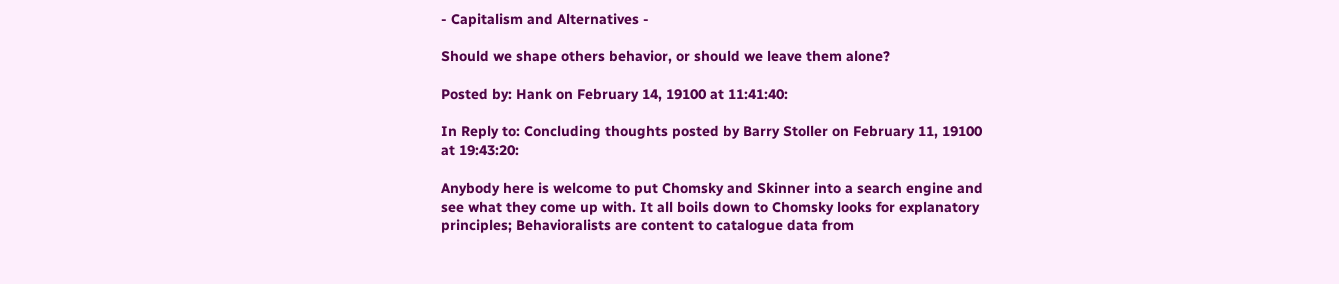- Capitalism and Alternatives -

Should we shape others behavior, or should we leave them alone?

Posted by: Hank on February 14, 19100 at 11:41:40:

In Reply to: Concluding thoughts posted by Barry Stoller on February 11, 19100 at 19:43:20:

Anybody here is welcome to put Chomsky and Skinner into a search engine and see what they come up with. It all boils down to Chomsky looks for explanatory principles; Behavioralists are content to catalogue data from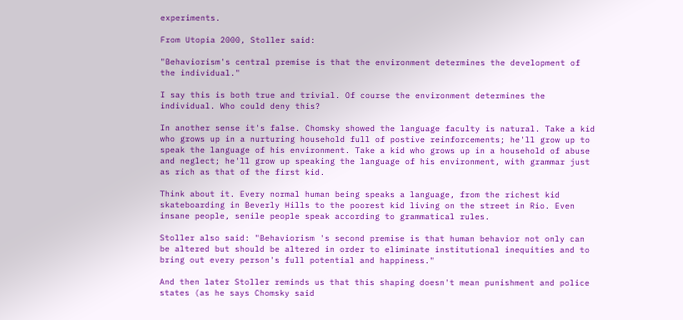experiments.

From Utopia 2000, Stoller said:

"Behaviorism's central premise is that the environment determines the development of the individual."

I say this is both true and trivial. Of course the environment determines the individual. Who could deny this?

In another sense it's false. Chomsky showed the language faculty is natural. Take a kid who grows up in a nurturing household full of postive reinforcements; he'll grow up to speak the language of his environment. Take a kid who grows up in a household of abuse and neglect; he'll grow up speaking the language of his environment, with grammar just as rich as that of the first kid.

Think about it. Every normal human being speaks a language, from the richest kid skateboarding in Beverly Hills to the poorest kid living on the street in Rio. Even insane people, senile people speak according to grammatical rules.

Stoller also said: "Behaviorism 's second premise is that human behavior not only can be altered but should be altered in order to eliminate institutional inequities and to bring out every person's full potential and happiness."

And then later Stoller reminds us that this shaping doesn't mean punishment and police states (as he says Chomsky said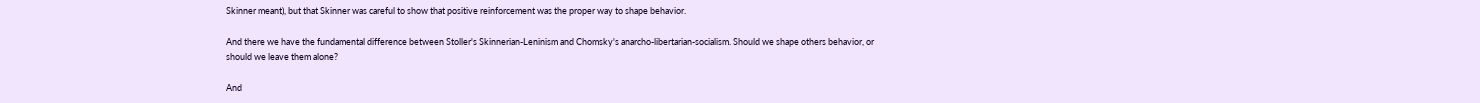Skinner meant), but that Skinner was careful to show that positive reinforcement was the proper way to shape behavior.

And there we have the fundamental difference between Stoller's Skinnerian-Leninism and Chomsky's anarcho-libertarian-socialism. Should we shape others behavior, or should we leave them alone?

And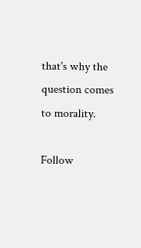that's why the question comes to morality.

Follow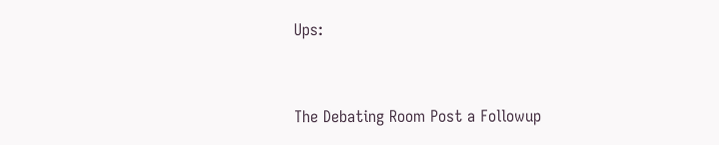Ups:


The Debating Room Post a Followup